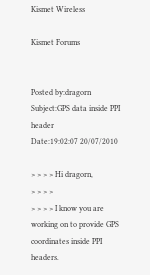Kismet Wireless

Kismet Forums


Posted by:dragorn
Subject:GPS data inside PPI header
Date:19:02:07 20/07/2010

> > > > Hi dragorn,
> > > >
> > > > I know you are working on to provide GPS coordinates inside PPI headers.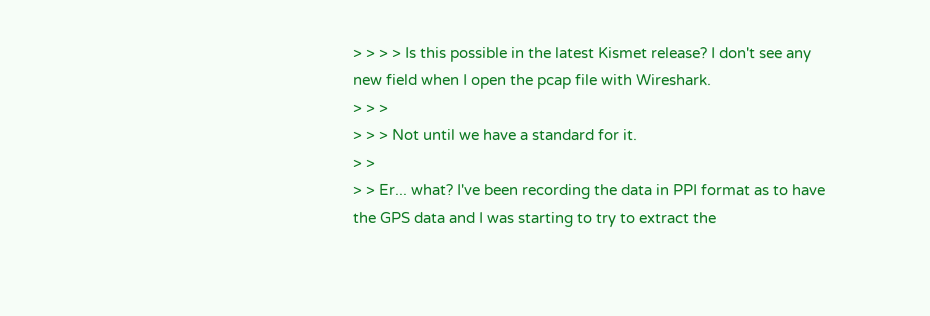> > > > Is this possible in the latest Kismet release? I don't see any new field when I open the pcap file with Wireshark.
> > >
> > > Not until we have a standard for it.
> >
> > Er... what? I've been recording the data in PPI format as to have the GPS data and I was starting to try to extract the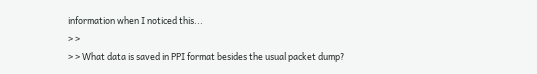information when I noticed this...
> >
> > What data is saved in PPI format besides the usual packet dump?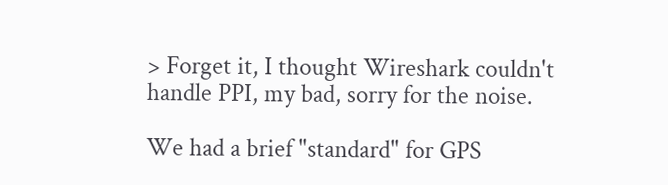> Forget it, I thought Wireshark couldn't handle PPI, my bad, sorry for the noise.

We had a brief "standard" for GPS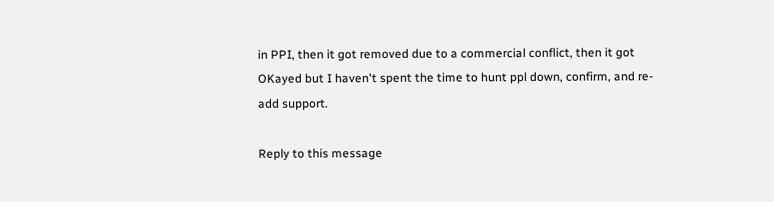in PPI, then it got removed due to a commercial conflict, then it got OKayed but I haven't spent the time to hunt ppl down, confirm, and re-add support.

Reply to this message